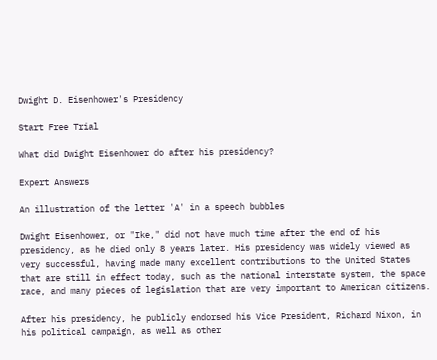Dwight D. Eisenhower's Presidency

Start Free Trial

What did Dwight Eisenhower do after his presidency?

Expert Answers

An illustration of the letter 'A' in a speech bubbles

Dwight Eisenhower, or "Ike," did not have much time after the end of his presidency, as he died only 8 years later. His presidency was widely viewed as very successful, having made many excellent contributions to the United States that are still in effect today, such as the national interstate system, the space race, and many pieces of legislation that are very important to American citizens.

After his presidency, he publicly endorsed his Vice President, Richard Nixon, in his political campaign, as well as other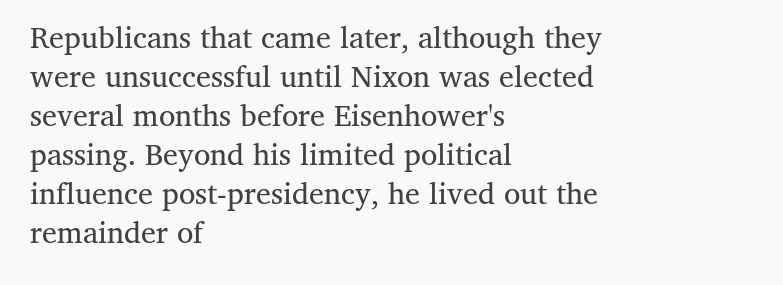Republicans that came later, although they were unsuccessful until Nixon was elected several months before Eisenhower's passing. Beyond his limited political influence post-presidency, he lived out the remainder of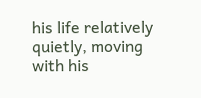his life relatively quietly, moving with his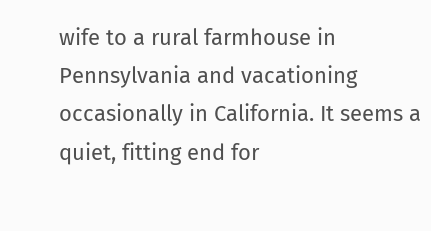wife to a rural farmhouse in Pennsylvania and vacationing occasionally in California. It seems a quiet, fitting end for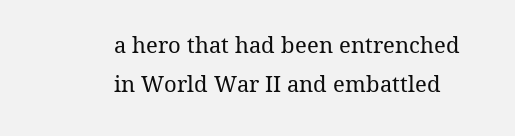a hero that had been entrenched in World War II and embattled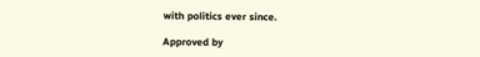with politics ever since.

Approved by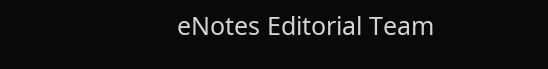eNotes Editorial Team